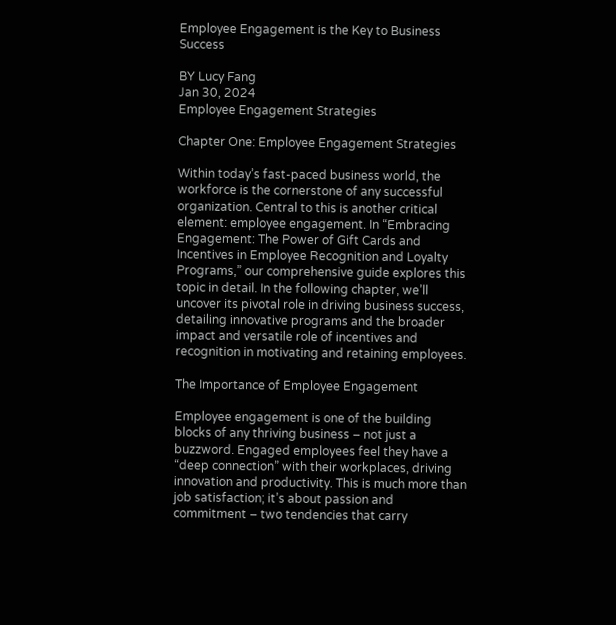Employee Engagement is the Key to Business Success

BY Lucy Fang
Jan 30, 2024
Employee Engagement Strategies

Chapter One: Employee Engagement Strategies

Within today’s fast-paced business world, the workforce is the cornerstone of any successful organization. Central to this is another critical element: employee engagement. In “Embracing Engagement: The Power of Gift Cards and Incentives in Employee Recognition and Loyalty Programs,” our comprehensive guide explores this topic in detail. In the following chapter, we’ll uncover its pivotal role in driving business success, detailing innovative programs and the broader impact and versatile role of incentives and recognition in motivating and retaining employees.

The Importance of Employee Engagement

Employee engagement is one of the building blocks of any thriving business – not just a buzzword. Engaged employees feel they have a “deep connection” with their workplaces, driving innovation and productivity. This is much more than job satisfaction; it’s about passion and commitment – two tendencies that carry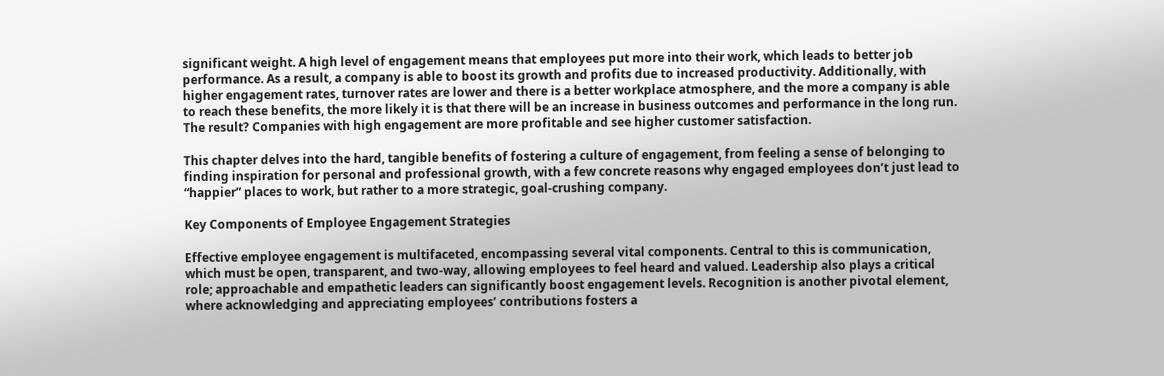significant weight. A high level of engagement means that employees put more into their work, which leads to better job performance. As a result, a company is able to boost its growth and profits due to increased productivity. Additionally, with higher engagement rates, turnover rates are lower and there is a better workplace atmosphere, and the more a company is able to reach these benefits, the more likely it is that there will be an increase in business outcomes and performance in the long run. The result? Companies with high engagement are more profitable and see higher customer satisfaction.

This chapter delves into the hard, tangible benefits of fostering a culture of engagement, from feeling a sense of belonging to finding inspiration for personal and professional growth, with a few concrete reasons why engaged employees don’t just lead to “happier” places to work, but rather to a more strategic, goal-crushing company.

Key Components of Employee Engagement Strategies

Effective employee engagement is multifaceted, encompassing several vital components. Central to this is communication, which must be open, transparent, and two-way, allowing employees to feel heard and valued. Leadership also plays a critical role; approachable and empathetic leaders can significantly boost engagement levels. Recognition is another pivotal element, where acknowledging and appreciating employees’ contributions fosters a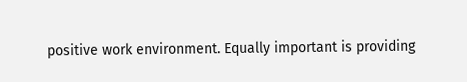positive work environment. Equally important is providing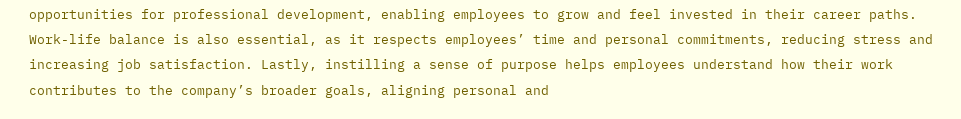opportunities for professional development, enabling employees to grow and feel invested in their career paths. Work-life balance is also essential, as it respects employees’ time and personal commitments, reducing stress and increasing job satisfaction. Lastly, instilling a sense of purpose helps employees understand how their work contributes to the company’s broader goals, aligning personal and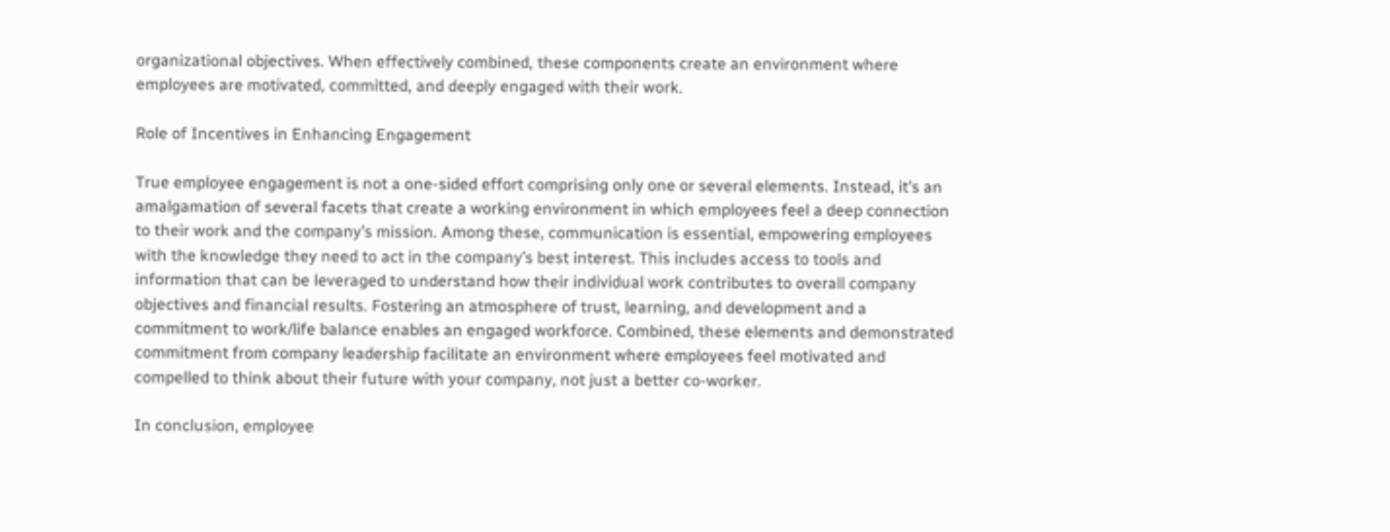organizational objectives. When effectively combined, these components create an environment where employees are motivated, committed, and deeply engaged with their work.

Role of Incentives in Enhancing Engagement

True employee engagement is not a one-sided effort comprising only one or several elements. Instead, it’s an amalgamation of several facets that create a working environment in which employees feel a deep connection to their work and the company’s mission. Among these, communication is essential, empowering employees with the knowledge they need to act in the company’s best interest. This includes access to tools and information that can be leveraged to understand how their individual work contributes to overall company objectives and financial results. Fostering an atmosphere of trust, learning, and development and a commitment to work/life balance enables an engaged workforce. Combined, these elements and demonstrated commitment from company leadership facilitate an environment where employees feel motivated and compelled to think about their future with your company, not just a better co-worker.

In conclusion, employee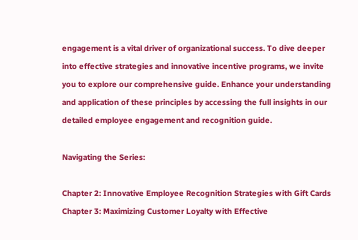engagement is a vital driver of organizational success. To dive deeper into effective strategies and innovative incentive programs, we invite you to explore our comprehensive guide. Enhance your understanding and application of these principles by accessing the full insights in our detailed employee engagement and recognition guide.

Navigating the Series:

Chapter 2: Innovative Employee Recognition Strategies with Gift Cards
Chapter 3: Maximizing Customer Loyalty with Effective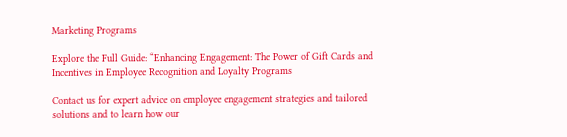Marketing Programs

Explore the Full Guide: “Enhancing Engagement: The Power of Gift Cards and Incentives in Employee Recognition and Loyalty Programs

Contact us for expert advice on employee engagement strategies and tailored solutions and to learn how our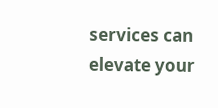services can elevate your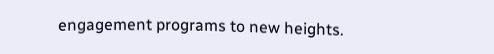engagement programs to new heights.